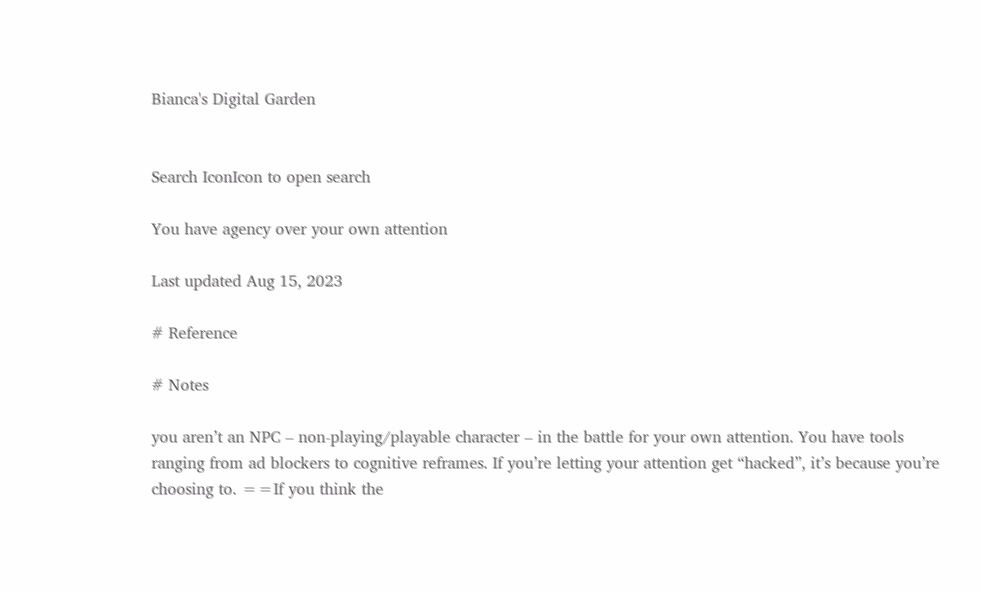Bianca's Digital Garden


Search IconIcon to open search

You have agency over your own attention

Last updated Aug 15, 2023

# Reference

# Notes

you aren’t an NPC – non-playing/playable character – in the battle for your own attention. You have tools ranging from ad blockers to cognitive reframes. If you’re letting your attention get “hacked”, it’s because you’re choosing to. ==If you think the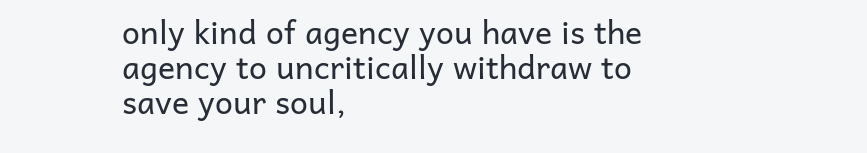only kind of agency you have is the agency to uncritically withdraw to save your soul,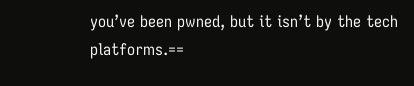you’ve been pwned, but it isn’t by the tech platforms.==